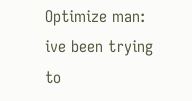Optimize man: ive been trying to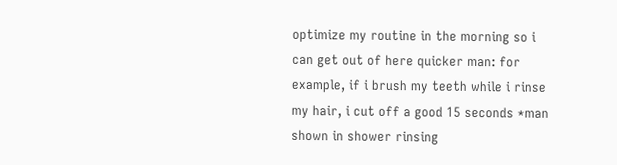optimize my routine in the morning so i can get out of here quicker man: for example, if i brush my teeth while i rinse my hair, i cut off a good 15 seconds *man shown in shower rinsing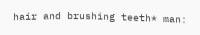hair and brushing teeth* man: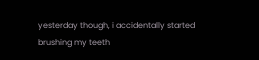yesterday though, i accidentally started brushing my teeth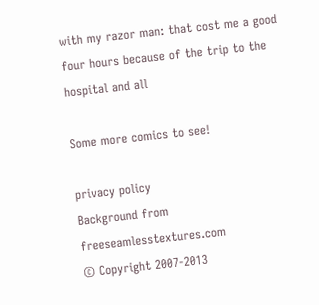with my razor man: that cost me a good four hours because of the trip to the hospital and all

Some more comics to see!

privacy policy
Background from freeseamlesstextures.com
© Copyright 2007-2013